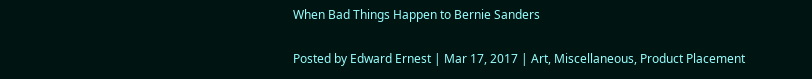When Bad Things Happen to Bernie Sanders

Posted by Edward Ernest | Mar 17, 2017 | Art, Miscellaneous, Product Placement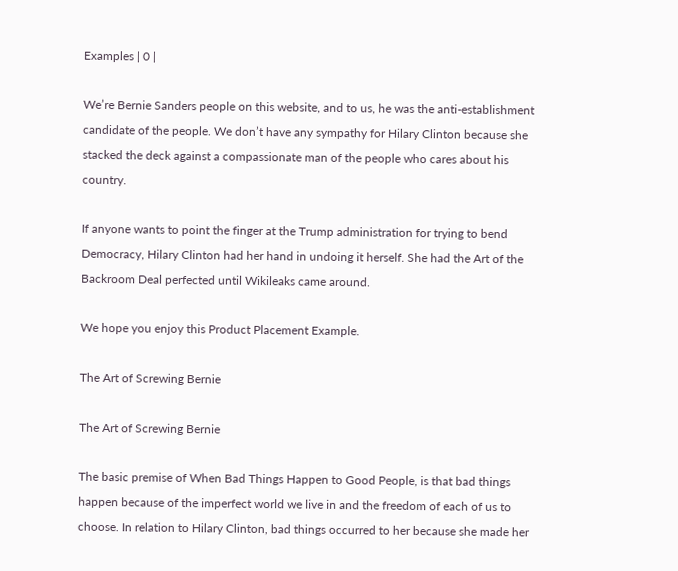Examples | 0 |

We’re Bernie Sanders people on this website, and to us, he was the anti-establishment candidate of the people. We don’t have any sympathy for Hilary Clinton because she stacked the deck against a compassionate man of the people who cares about his country.

If anyone wants to point the finger at the Trump administration for trying to bend Democracy, Hilary Clinton had her hand in undoing it herself. She had the Art of the Backroom Deal perfected until Wikileaks came around.

We hope you enjoy this Product Placement Example.

The Art of Screwing Bernie

The Art of Screwing Bernie

The basic premise of When Bad Things Happen to Good People, is that bad things happen because of the imperfect world we live in and the freedom of each of us to choose. In relation to Hilary Clinton, bad things occurred to her because she made her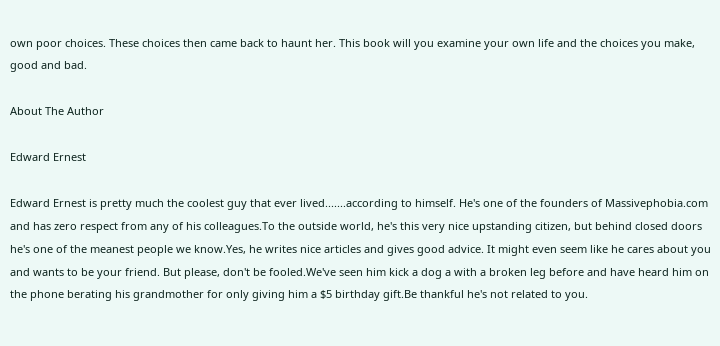own poor choices. These choices then came back to haunt her. This book will you examine your own life and the choices you make, good and bad.

About The Author

Edward Ernest

Edward Ernest is pretty much the coolest guy that ever lived.......according to himself. He's one of the founders of Massivephobia.com and has zero respect from any of his colleagues.To the outside world, he's this very nice upstanding citizen, but behind closed doors he's one of the meanest people we know.Yes, he writes nice articles and gives good advice. It might even seem like he cares about you and wants to be your friend. But please, don't be fooled.We've seen him kick a dog a with a broken leg before and have heard him on the phone berating his grandmother for only giving him a $5 birthday gift.Be thankful he's not related to you.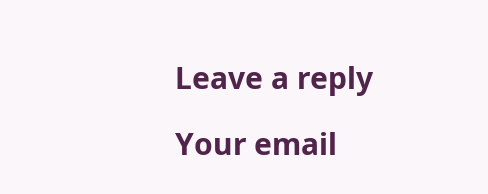Leave a reply

Your email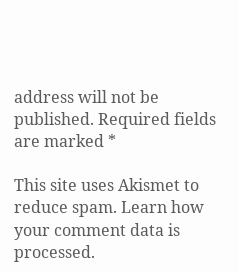address will not be published. Required fields are marked *

This site uses Akismet to reduce spam. Learn how your comment data is processed.